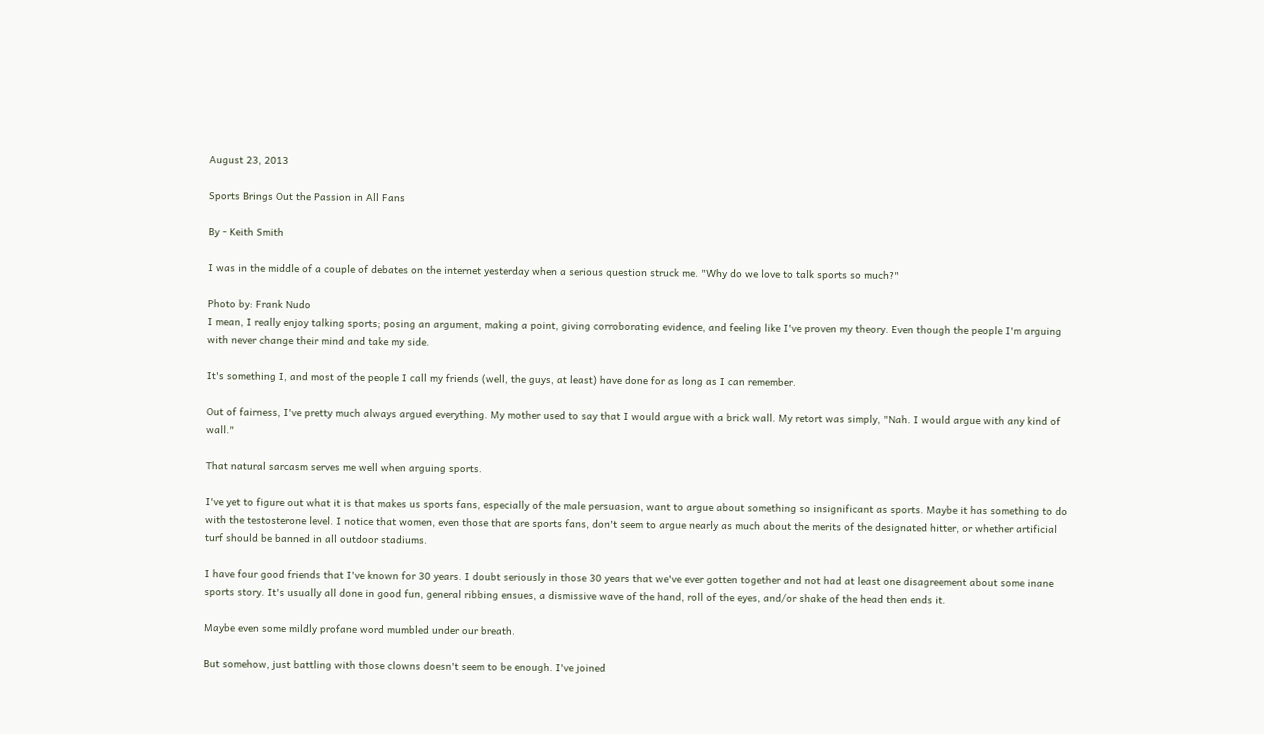August 23, 2013

Sports Brings Out the Passion in All Fans

By - Keith Smith

I was in the middle of a couple of debates on the internet yesterday when a serious question struck me. "Why do we love to talk sports so much?"

Photo by: Frank Nudo
I mean, I really enjoy talking sports; posing an argument, making a point, giving corroborating evidence, and feeling like I've proven my theory. Even though the people I'm arguing with never change their mind and take my side.

It's something I, and most of the people I call my friends (well, the guys, at least) have done for as long as I can remember.

Out of fairness, I've pretty much always argued everything. My mother used to say that I would argue with a brick wall. My retort was simply, "Nah. I would argue with any kind of wall."

That natural sarcasm serves me well when arguing sports.

I've yet to figure out what it is that makes us sports fans, especially of the male persuasion, want to argue about something so insignificant as sports. Maybe it has something to do with the testosterone level. I notice that women, even those that are sports fans, don't seem to argue nearly as much about the merits of the designated hitter, or whether artificial turf should be banned in all outdoor stadiums.

I have four good friends that I've known for 30 years. I doubt seriously in those 30 years that we've ever gotten together and not had at least one disagreement about some inane sports story. It's usually all done in good fun, general ribbing ensues, a dismissive wave of the hand, roll of the eyes, and/or shake of the head then ends it.

Maybe even some mildly profane word mumbled under our breath.

But somehow, just battling with those clowns doesn't seem to be enough. I've joined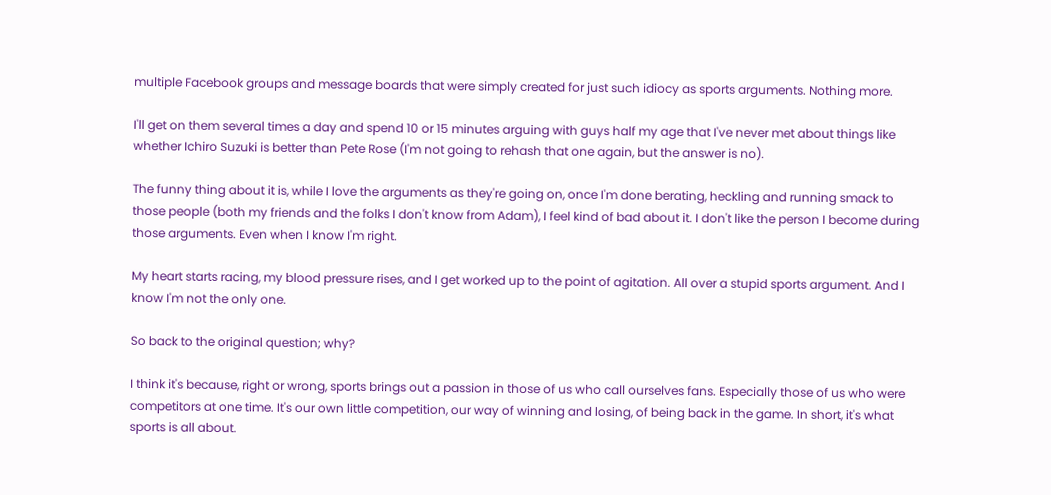multiple Facebook groups and message boards that were simply created for just such idiocy as sports arguments. Nothing more.

I'll get on them several times a day and spend 10 or 15 minutes arguing with guys half my age that I've never met about things like whether Ichiro Suzuki is better than Pete Rose (I'm not going to rehash that one again, but the answer is no).

The funny thing about it is, while I love the arguments as they're going on, once I'm done berating, heckling and running smack to those people (both my friends and the folks I don't know from Adam), I feel kind of bad about it. I don't like the person I become during those arguments. Even when I know I'm right.

My heart starts racing, my blood pressure rises, and I get worked up to the point of agitation. All over a stupid sports argument. And I know I'm not the only one.

So back to the original question; why?

I think it's because, right or wrong, sports brings out a passion in those of us who call ourselves fans. Especially those of us who were competitors at one time. It's our own little competition, our way of winning and losing, of being back in the game. In short, it's what sports is all about.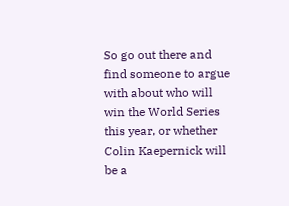So go out there and find someone to argue with about who will win the World Series this year, or whether Colin Kaepernick will be a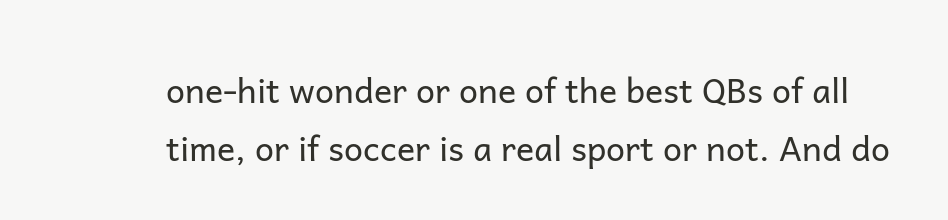one-hit wonder or one of the best QBs of all time, or if soccer is a real sport or not. And do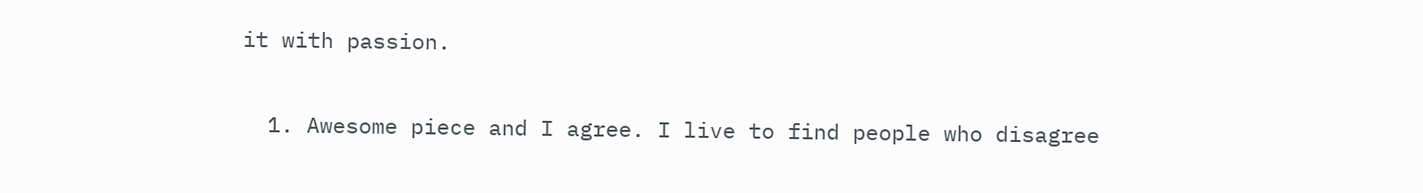it with passion.


  1. Awesome piece and I agree. I live to find people who disagree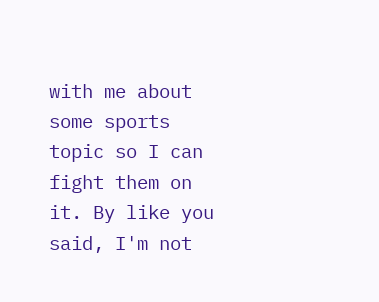with me about some sports topic so I can fight them on it. By like you said, I'm not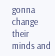gonna change their minds and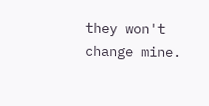they won't change mine.